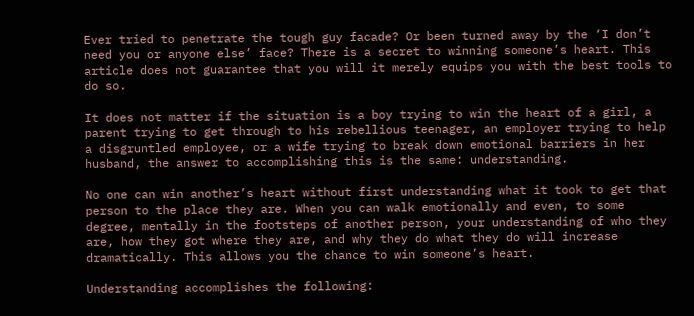Ever tried to penetrate the tough guy facade? Or been turned away by the ‘I don’t need you or anyone else’ face? There is a secret to winning someone’s heart. This article does not guarantee that you will it merely equips you with the best tools to do so.

It does not matter if the situation is a boy trying to win the heart of a girl, a parent trying to get through to his rebellious teenager, an employer trying to help a disgruntled employee, or a wife trying to break down emotional barriers in her husband, the answer to accomplishing this is the same: understanding.

No one can win another’s heart without first understanding what it took to get that person to the place they are. When you can walk emotionally and even, to some degree, mentally in the footsteps of another person, your understanding of who they are, how they got where they are, and why they do what they do will increase dramatically. This allows you the chance to win someone’s heart.

Understanding accomplishes the following: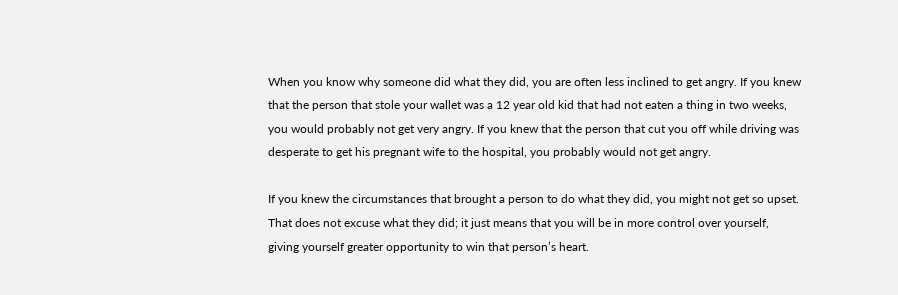When you know why someone did what they did, you are often less inclined to get angry. If you knew that the person that stole your wallet was a 12 year old kid that had not eaten a thing in two weeks, you would probably not get very angry. If you knew that the person that cut you off while driving was desperate to get his pregnant wife to the hospital, you probably would not get angry.

If you knew the circumstances that brought a person to do what they did, you might not get so upset. That does not excuse what they did; it just means that you will be in more control over yourself, giving yourself greater opportunity to win that person’s heart.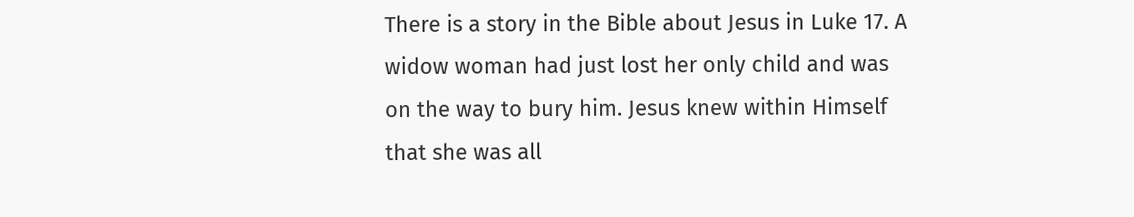There is a story in the Bible about Jesus in Luke 17. A widow woman had just lost her only child and was on the way to bury him. Jesus knew within Himself that she was all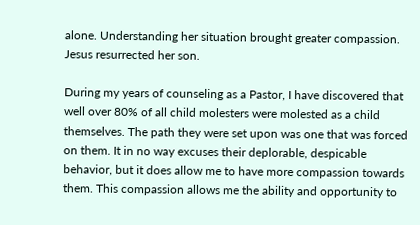alone. Understanding her situation brought greater compassion. Jesus resurrected her son.

During my years of counseling as a Pastor, I have discovered that well over 80% of all child molesters were molested as a child themselves. The path they were set upon was one that was forced on them. It in no way excuses their deplorable, despicable behavior, but it does allow me to have more compassion towards them. This compassion allows me the ability and opportunity to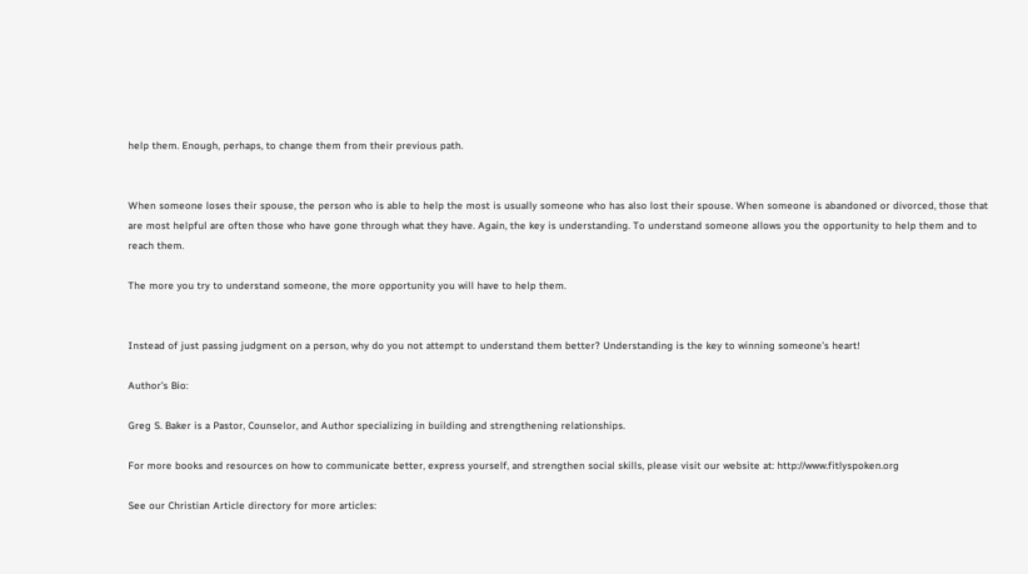help them. Enough, perhaps, to change them from their previous path.


When someone loses their spouse, the person who is able to help the most is usually someone who has also lost their spouse. When someone is abandoned or divorced, those that are most helpful are often those who have gone through what they have. Again, the key is understanding. To understand someone allows you the opportunity to help them and to reach them.

The more you try to understand someone, the more opportunity you will have to help them.


Instead of just passing judgment on a person, why do you not attempt to understand them better? Understanding is the key to winning someone’s heart!

Author's Bio:

Greg S. Baker is a Pastor, Counselor, and Author specializing in building and strengthening relationships.

For more books and resources on how to communicate better, express yourself, and strengthen social skills, please visit our website at: http://www.fitlyspoken.org

See our Christian Article directory for more articles: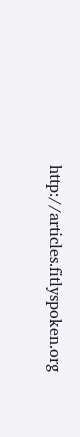http://articles.fitlyspoken.org